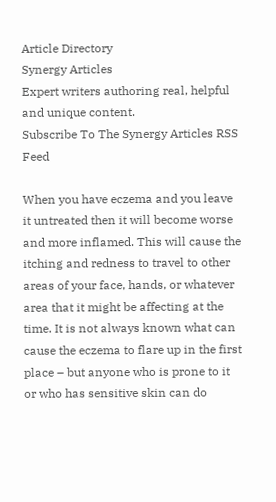Article Directory
Synergy Articles
Expert writers authoring real, helpful and unique content.
Subscribe To The Synergy Articles RSS Feed

When you have eczema and you leave it untreated then it will become worse and more inflamed. This will cause the itching and redness to travel to other areas of your face, hands, or whatever area that it might be affecting at the time. It is not always known what can cause the eczema to flare up in the first place – but anyone who is prone to it or who has sensitive skin can do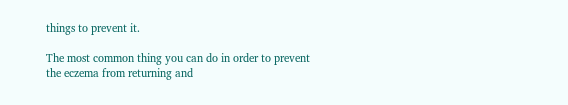things to prevent it.

The most common thing you can do in order to prevent the eczema from returning and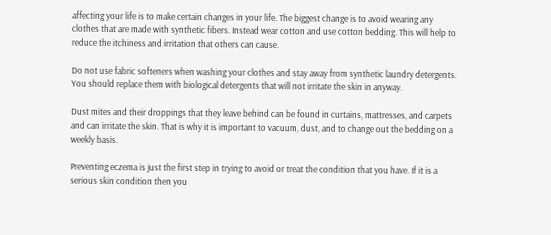affecting your life is to make certain changes in your life. The biggest change is to avoid wearing any clothes that are made with synthetic fibers. Instead wear cotton and use cotton bedding. This will help to reduce the itchiness and irritation that others can cause.

Do not use fabric softeners when washing your clothes and stay away from synthetic laundry detergents. You should replace them with biological detergents that will not irritate the skin in anyway.

Dust mites and their droppings that they leave behind can be found in curtains, mattresses, and carpets and can irritate the skin. That is why it is important to vacuum, dust, and to change out the bedding on a weekly basis.

Preventing eczema is just the first step in trying to avoid or treat the condition that you have. If it is a serious skin condition then you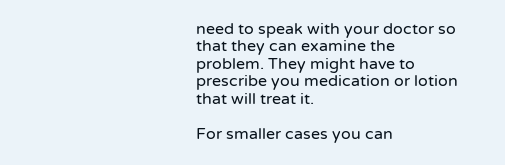need to speak with your doctor so that they can examine the problem. They might have to prescribe you medication or lotion that will treat it.

For smaller cases you can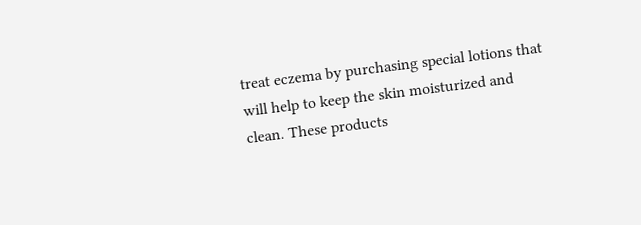treat eczema by purchasing special lotions that will help to keep the skin moisturized and clean. These products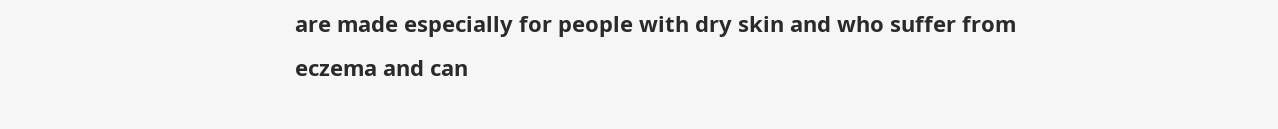are made especially for people with dry skin and who suffer from eczema and can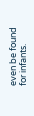even be found for infants.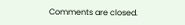Comments are closed.